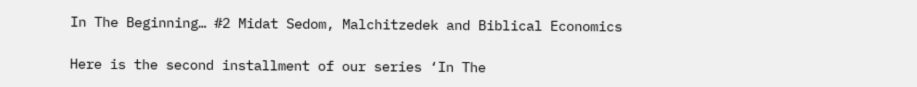In The Beginning… #2 Midat Sedom, Malchitzedek and Biblical Economics

Here is the second installment of our series ‘In The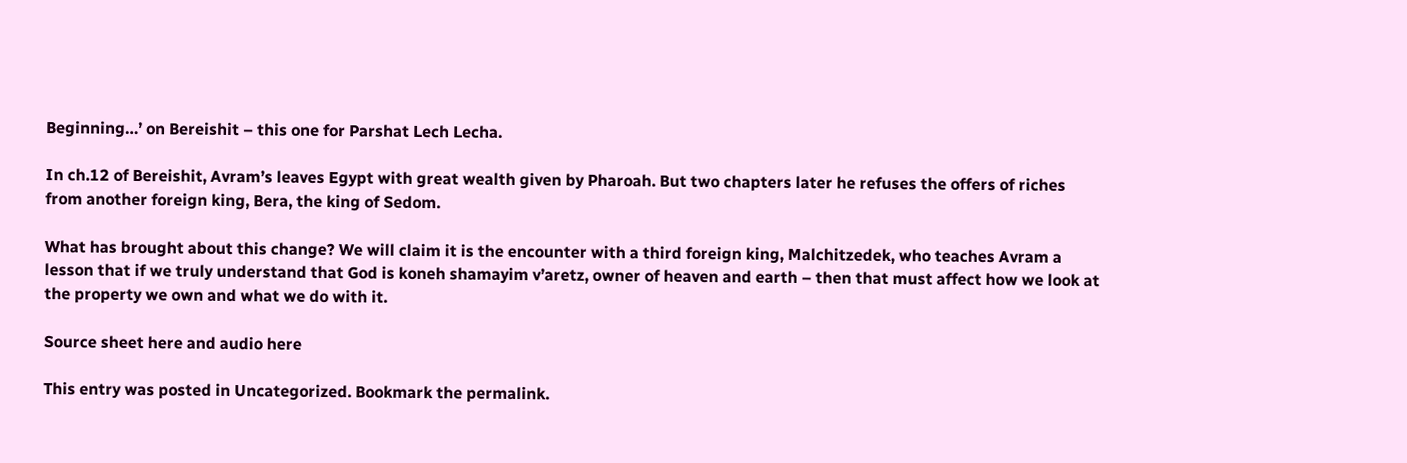Beginning…’ on Bereishit – this one for Parshat Lech Lecha.

In ch.12 of Bereishit, Avram’s leaves Egypt with great wealth given by Pharoah. But two chapters later he refuses the offers of riches from another foreign king, Bera, the king of Sedom.

What has brought about this change? We will claim it is the encounter with a third foreign king, Malchitzedek, who teaches Avram a lesson that if we truly understand that God is koneh shamayim v’aretz, owner of heaven and earth – then that must affect how we look at the property we own and what we do with it.

Source sheet here and audio here

This entry was posted in Uncategorized. Bookmark the permalink.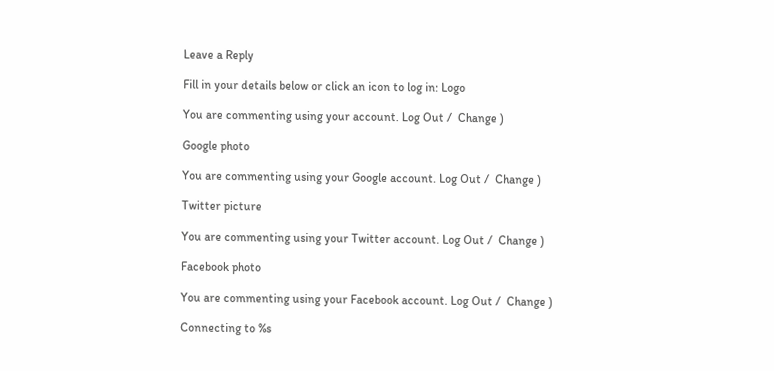Leave a Reply

Fill in your details below or click an icon to log in: Logo

You are commenting using your account. Log Out /  Change )

Google photo

You are commenting using your Google account. Log Out /  Change )

Twitter picture

You are commenting using your Twitter account. Log Out /  Change )

Facebook photo

You are commenting using your Facebook account. Log Out /  Change )

Connecting to %s